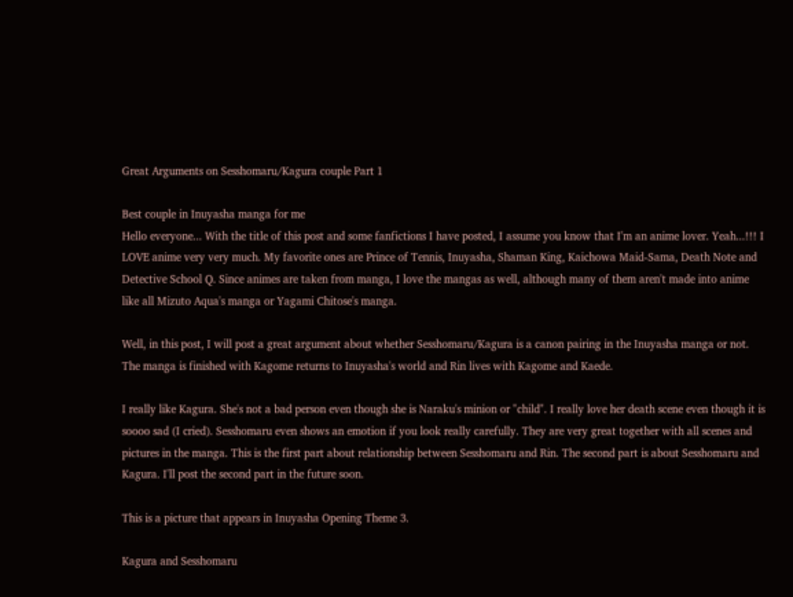Great Arguments on Sesshomaru/Kagura couple Part 1

Best couple in Inuyasha manga for me
Hello everyone... With the title of this post and some fanfictions I have posted, I assume you know that I'm an anime lover. Yeah...!!! I LOVE anime very very much. My favorite ones are Prince of Tennis, Inuyasha, Shaman King, Kaichowa Maid-Sama, Death Note and Detective School Q. Since animes are taken from manga, I love the mangas as well, although many of them aren't made into anime like all Mizuto Aqua's manga or Yagami Chitose's manga.

Well, in this post, I will post a great argument about whether Sesshomaru/Kagura is a canon pairing in the Inuyasha manga or not. The manga is finished with Kagome returns to Inuyasha's world and Rin lives with Kagome and Kaede.

I really like Kagura. She's not a bad person even though she is Naraku's minion or "child". I really love her death scene even though it is soooo sad (I cried). Sesshomaru even shows an emotion if you look really carefully. They are very great together with all scenes and pictures in the manga. This is the first part about relationship between Sesshomaru and Rin. The second part is about Sesshomaru and Kagura. I'll post the second part in the future soon.

This is a picture that appears in Inuyasha Opening Theme 3.

Kagura and Sesshomaru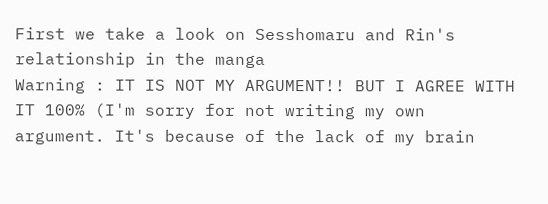First we take a look on Sesshomaru and Rin's relationship in the manga
Warning : IT IS NOT MY ARGUMENT!! BUT I AGREE WITH IT 100% (I'm sorry for not writing my own argument. It's because of the lack of my brain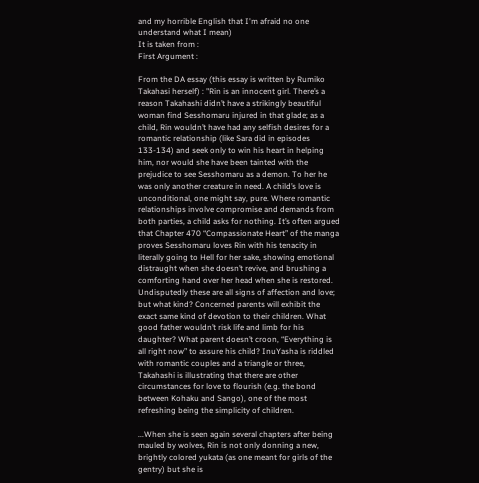and my horrible English that I'm afraid no one understand what I mean)
It is taken from :
First Argument :

From the DA essay (this essay is written by Rumiko Takahasi herself) : "Rin is an innocent girl. There’s a reason Takahashi didn’t have a strikingly beautiful woman find Sesshomaru injured in that glade; as a child, Rin wouldn’t have had any selfish desires for a romantic relationship (like Sara did in episodes 133-134) and seek only to win his heart in helping him, nor would she have been tainted with the prejudice to see Sesshomaru as a demon. To her he was only another creature in need. A child’s love is unconditional, one might say, pure. Where romantic relationships involve compromise and demands from both parties, a child asks for nothing. It’s often argued that Chapter 470 “Compassionate Heart” of the manga proves Sesshomaru loves Rin with his tenacity in literally going to Hell for her sake, showing emotional distraught when she doesn’t revive, and brushing a comforting hand over her head when she is restored. Undisputedly these are all signs of affection and love; but what kind? Concerned parents will exhibit the exact same kind of devotion to their children. What good father wouldn’t risk life and limb for his daughter? What parent doesn’t croon, “Everything is all right now” to assure his child? InuYasha is riddled with romantic couples and a triangle or three, Takahashi is illustrating that there are other circumstances for love to flourish (e.g. the bond between Kohaku and Sango), one of the most refreshing being the simplicity of children.

...When she is seen again several chapters after being mauled by wolves, Rin is not only donning a new, brightly colored yukata (as one meant for girls of the gentry) but she is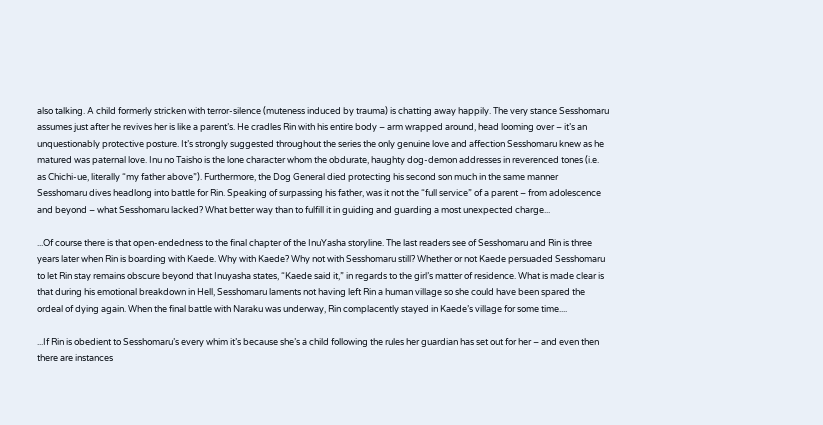also talking. A child formerly stricken with terror-silence (muteness induced by trauma) is chatting away happily. The very stance Sesshomaru assumes just after he revives her is like a parent’s. He cradles Rin with his entire body – arm wrapped around, head looming over – it’s an unquestionably protective posture. It’s strongly suggested throughout the series the only genuine love and affection Sesshomaru knew as he matured was paternal love. Inu no Taisho is the lone character whom the obdurate, haughty dog-demon addresses in reverenced tones (i.e. as Chichi-ue, literally “my father above”). Furthermore, the Dog General died protecting his second son much in the same manner Sesshomaru dives headlong into battle for Rin. Speaking of surpassing his father, was it not the “full service” of a parent – from adolescence and beyond – what Sesshomaru lacked? What better way than to fulfill it in guiding and guarding a most unexpected charge...

...Of course there is that open-endedness to the final chapter of the InuYasha storyline. The last readers see of Sesshomaru and Rin is three years later when Rin is boarding with Kaede. Why with Kaede? Why not with Sesshomaru still? Whether or not Kaede persuaded Sesshomaru to let Rin stay remains obscure beyond that Inuyasha states, “Kaede said it,” in regards to the girl’s matter of residence. What is made clear is that during his emotional breakdown in Hell, Sesshomaru laments not having left Rin a human village so she could have been spared the ordeal of dying again. When the final battle with Naraku was underway, Rin complacently stayed in Kaede’s village for some time....

...If Rin is obedient to Sesshomaru’s every whim it’s because she’s a child following the rules her guardian has set out for her – and even then there are instances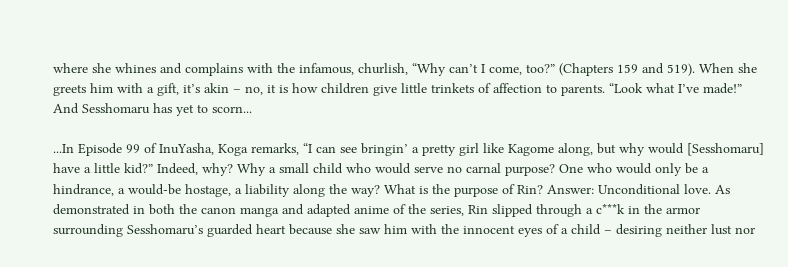where she whines and complains with the infamous, churlish, “Why can’t I come, too?” (Chapters 159 and 519). When she greets him with a gift, it’s akin – no, it is how children give little trinkets of affection to parents. “Look what I’ve made!” And Sesshomaru has yet to scorn...

...In Episode 99 of InuYasha, Koga remarks, “I can see bringin’ a pretty girl like Kagome along, but why would [Sesshomaru] have a little kid?” Indeed, why? Why a small child who would serve no carnal purpose? One who would only be a hindrance, a would-be hostage, a liability along the way? What is the purpose of Rin? Answer: Unconditional love. As demonstrated in both the canon manga and adapted anime of the series, Rin slipped through a c***k in the armor surrounding Sesshomaru’s guarded heart because she saw him with the innocent eyes of a child – desiring neither lust nor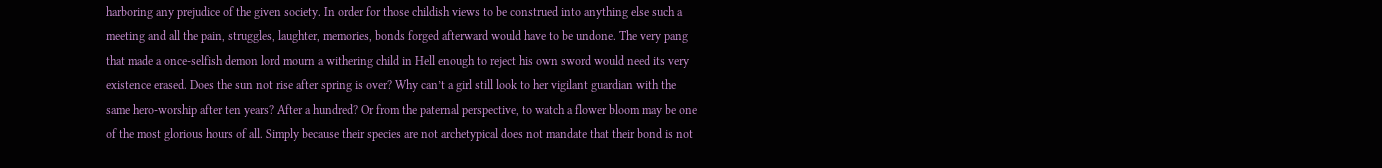harboring any prejudice of the given society. In order for those childish views to be construed into anything else such a meeting and all the pain, struggles, laughter, memories, bonds forged afterward would have to be undone. The very pang that made a once-selfish demon lord mourn a withering child in Hell enough to reject his own sword would need its very existence erased. Does the sun not rise after spring is over? Why can’t a girl still look to her vigilant guardian with the same hero-worship after ten years? After a hundred? Or from the paternal perspective, to watch a flower bloom may be one of the most glorious hours of all. Simply because their species are not archetypical does not mandate that their bond is not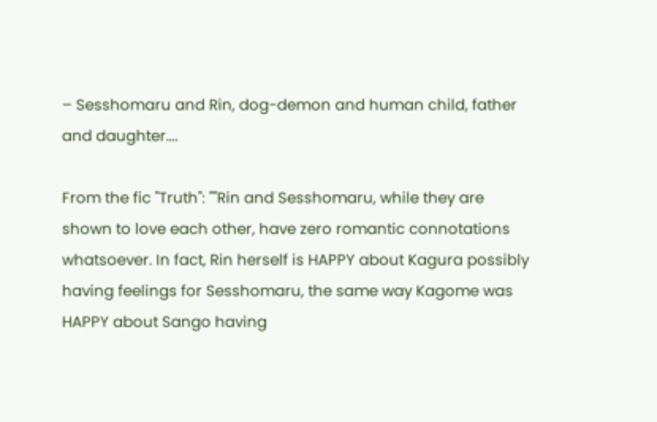– Sesshomaru and Rin, dog-demon and human child, father and daughter....

From the fic "Truth": ""Rin and Sesshomaru, while they are shown to love each other, have zero romantic connotations whatsoever. In fact, Rin herself is HAPPY about Kagura possibly having feelings for Sesshomaru, the same way Kagome was HAPPY about Sango having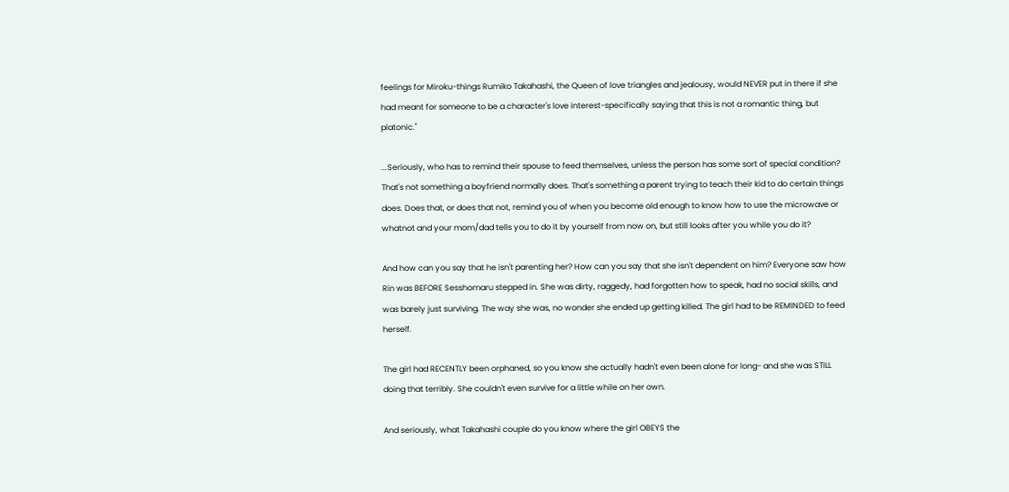feelings for Miroku-things Rumiko Takahashi, the Queen of love triangles and jealousy, would NEVER put in there if she had meant for someone to be a character's love interest-specifically saying that this is not a romantic thing, but platonic."

...Seriously, who has to remind their spouse to feed themselves, unless the person has some sort of special condition? That's not something a boyfriend normally does. That's something a parent trying to teach their kid to do certain things does. Does that, or does that not, remind you of when you become old enough to know how to use the microwave or whatnot and your mom/dad tells you to do it by yourself from now on, but still looks after you while you do it?

And how can you say that he isn't parenting her? How can you say that she isn't dependent on him? Everyone saw how Rin was BEFORE Sesshomaru stepped in. She was dirty, raggedy, had forgotten how to speak, had no social skills, and was barely just surviving. The way she was, no wonder she ended up getting killed. The girl had to be REMINDED to feed herself.

The girl had RECENTLY been orphaned, so you know she actually hadn't even been alone for long- and she was STILL doing that terribly. She couldn't even survive for a little while on her own.

And seriously, what Takahashi couple do you know where the girl OBEYS the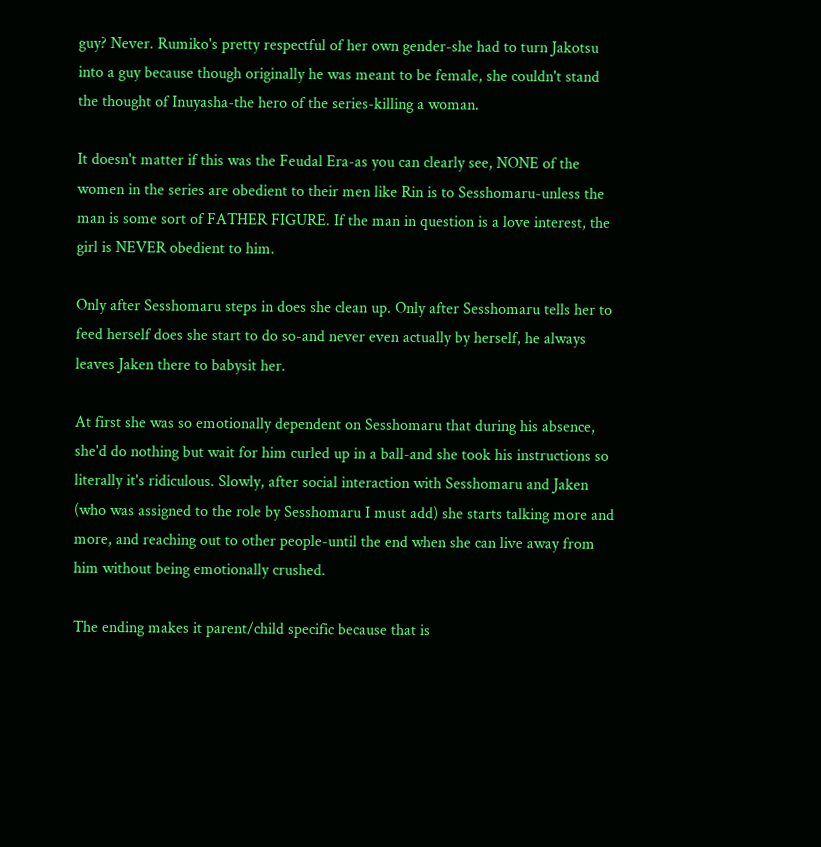guy? Never. Rumiko's pretty respectful of her own gender-she had to turn Jakotsu into a guy because though originally he was meant to be female, she couldn't stand the thought of Inuyasha-the hero of the series-killing a woman.

It doesn't matter if this was the Feudal Era-as you can clearly see, NONE of the women in the series are obedient to their men like Rin is to Sesshomaru-unless the man is some sort of FATHER FIGURE. If the man in question is a love interest, the girl is NEVER obedient to him.

Only after Sesshomaru steps in does she clean up. Only after Sesshomaru tells her to feed herself does she start to do so-and never even actually by herself, he always leaves Jaken there to babysit her.

At first she was so emotionally dependent on Sesshomaru that during his absence, she'd do nothing but wait for him curled up in a ball-and she took his instructions so literally it's ridiculous. Slowly, after social interaction with Sesshomaru and Jaken (who was assigned to the role by Sesshomaru I must add) she starts talking more and more, and reaching out to other people-until the end when she can live away from him without being emotionally crushed.

The ending makes it parent/child specific because that is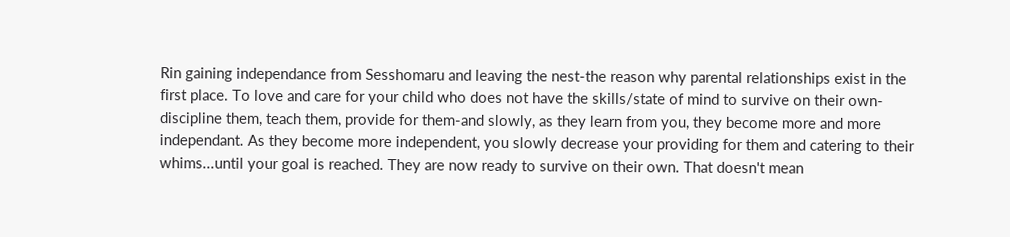Rin gaining independance from Sesshomaru and leaving the nest-the reason why parental relationships exist in the first place. To love and care for your child who does not have the skills/state of mind to survive on their own-discipline them, teach them, provide for them-and slowly, as they learn from you, they become more and more independant. As they become more independent, you slowly decrease your providing for them and catering to their whims...until your goal is reached. They are now ready to survive on their own. That doesn't mean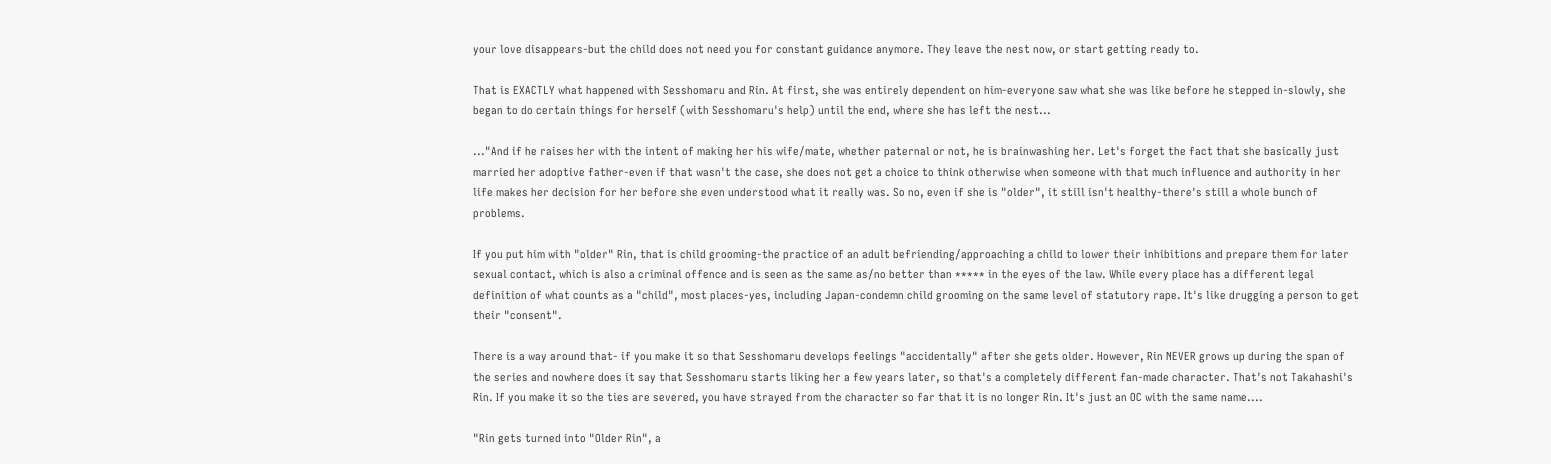your love disappears-but the child does not need you for constant guidance anymore. They leave the nest now, or start getting ready to.

That is EXACTLY what happened with Sesshomaru and Rin. At first, she was entirely dependent on him-everyone saw what she was like before he stepped in-slowly, she began to do certain things for herself (with Sesshomaru's help) until the end, where she has left the nest...

..."And if he raises her with the intent of making her his wife/mate, whether paternal or not, he is brainwashing her. Let's forget the fact that she basically just married her adoptive father-even if that wasn't the case, she does not get a choice to think otherwise when someone with that much influence and authority in her life makes her decision for her before she even understood what it really was. So no, even if she is "older", it still isn't healthy-there's still a whole bunch of problems.

If you put him with "older" Rin, that is child grooming-the practice of an adult befriending/approaching a child to lower their inhibitions and prepare them for later sexual contact, which is also a criminal offence and is seen as the same as/no better than ***** in the eyes of the law. While every place has a different legal definition of what counts as a "child", most places-yes, including Japan-condemn child grooming on the same level of statutory rape. It's like drugging a person to get their "consent".

There is a way around that- if you make it so that Sesshomaru develops feelings "accidentally" after she gets older. However, Rin NEVER grows up during the span of the series and nowhere does it say that Sesshomaru starts liking her a few years later, so that's a completely different fan-made character. That's not Takahashi's Rin. If you make it so the ties are severed, you have strayed from the character so far that it is no longer Rin. It's just an OC with the same name....

"Rin gets turned into "Older Rin", a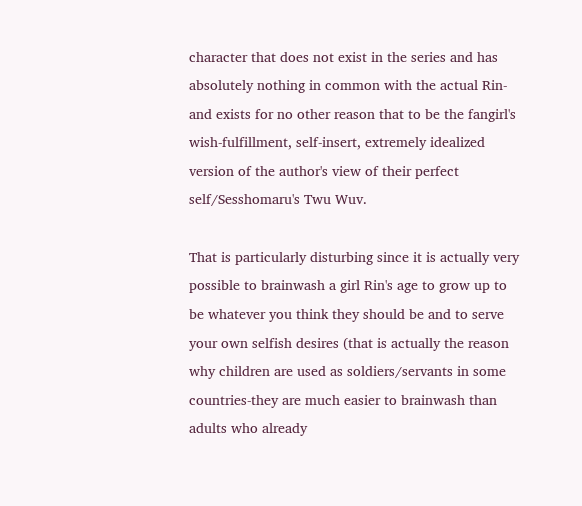character that does not exist in the series and has absolutely nothing in common with the actual Rin-and exists for no other reason that to be the fangirl's wish-fulfillment, self-insert, extremely idealized version of the author's view of their perfect self/Sesshomaru's Twu Wuv.

That is particularly disturbing since it is actually very possible to brainwash a girl Rin's age to grow up to be whatever you think they should be and to serve your own selfish desires (that is actually the reason why children are used as soldiers/servants in some countries-they are much easier to brainwash than adults who already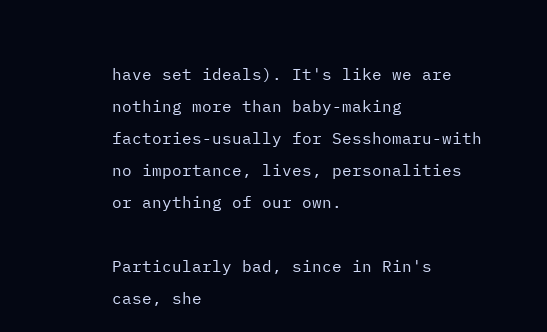have set ideals). It's like we are nothing more than baby-making factories-usually for Sesshomaru-with no importance, lives, personalities or anything of our own.

Particularly bad, since in Rin's case, she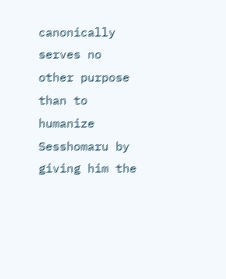canonically serves no other purpose than to humanize Sesshomaru by giving him the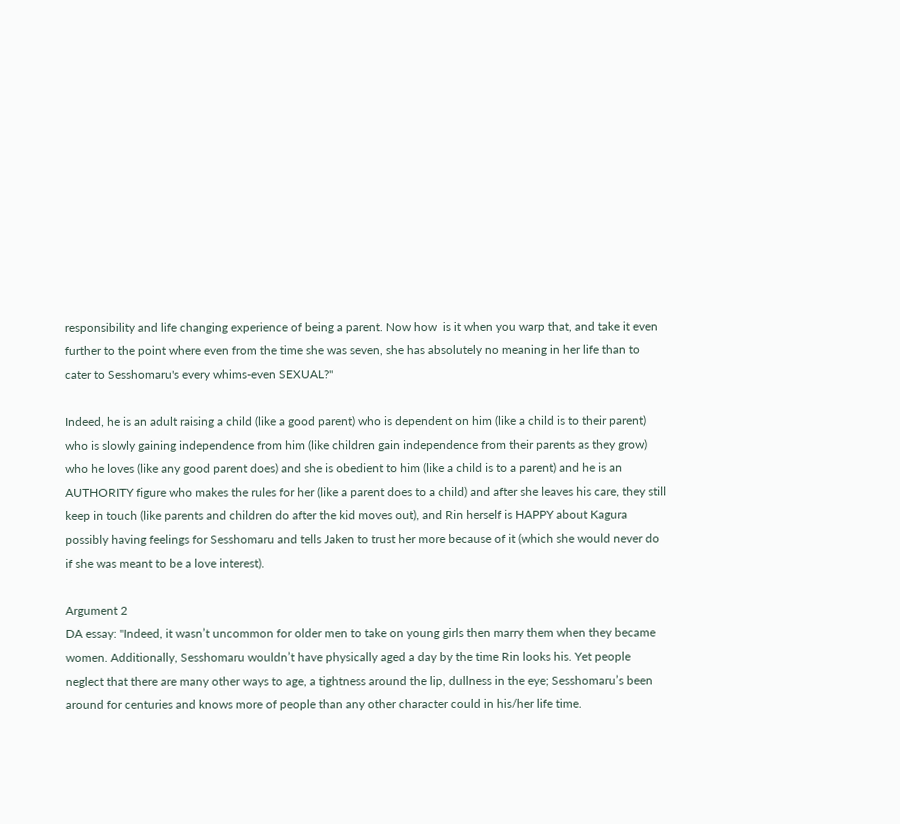responsibility and life changing experience of being a parent. Now how  is it when you warp that, and take it even further to the point where even from the time she was seven, she has absolutely no meaning in her life than to cater to Sesshomaru's every whims-even SEXUAL?"

Indeed, he is an adult raising a child (like a good parent) who is dependent on him (like a child is to their parent) who is slowly gaining independence from him (like children gain independence from their parents as they grow) who he loves (like any good parent does) and she is obedient to him (like a child is to a parent) and he is an AUTHORITY figure who makes the rules for her (like a parent does to a child) and after she leaves his care, they still keep in touch (like parents and children do after the kid moves out), and Rin herself is HAPPY about Kagura possibly having feelings for Sesshomaru and tells Jaken to trust her more because of it (which she would never do if she was meant to be a love interest).

Argument 2
DA essay: "Indeed, it wasn’t uncommon for older men to take on young girls then marry them when they became women. Additionally, Sesshomaru wouldn’t have physically aged a day by the time Rin looks his. Yet people neglect that there are many other ways to age, a tightness around the lip, dullness in the eye; Sesshomaru’s been around for centuries and knows more of people than any other character could in his/her life time.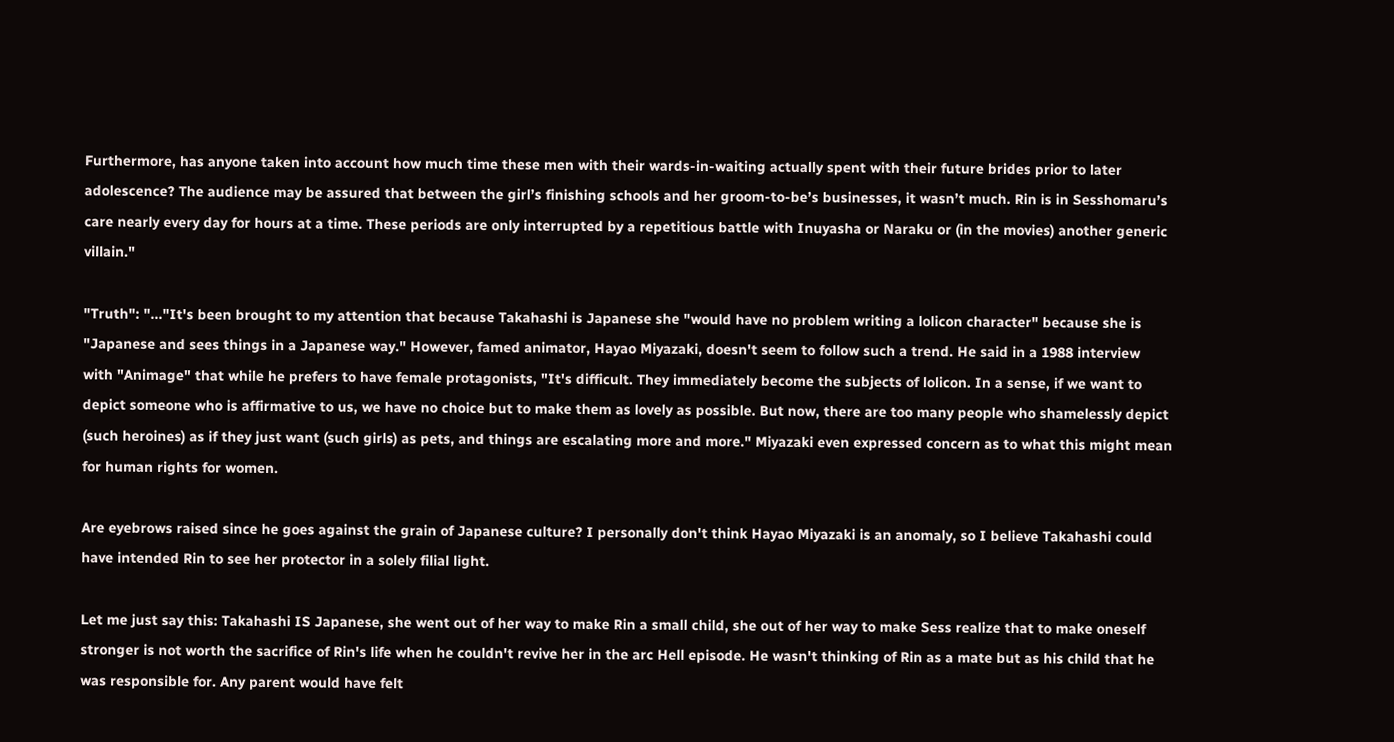Furthermore, has anyone taken into account how much time these men with their wards-in-waiting actually spent with their future brides prior to later adolescence? The audience may be assured that between the girl’s finishing schools and her groom-to-be’s businesses, it wasn’t much. Rin is in Sesshomaru’s care nearly every day for hours at a time. These periods are only interrupted by a repetitious battle with Inuyasha or Naraku or (in the movies) another generic villain."

"Truth": "..."It's been brought to my attention that because Takahashi is Japanese she "would have no problem writing a lolicon character" because she is "Japanese and sees things in a Japanese way." However, famed animator, Hayao Miyazaki, doesn't seem to follow such a trend. He said in a 1988 interview with "Animage" that while he prefers to have female protagonists, "It's difficult. They immediately become the subjects of lolicon. In a sense, if we want to depict someone who is affirmative to us, we have no choice but to make them as lovely as possible. But now, there are too many people who shamelessly depict (such heroines) as if they just want (such girls) as pets, and things are escalating more and more." Miyazaki even expressed concern as to what this might mean for human rights for women.

Are eyebrows raised since he goes against the grain of Japanese culture? I personally don't think Hayao Miyazaki is an anomaly, so I believe Takahashi could have intended Rin to see her protector in a solely filial light.

Let me just say this: Takahashi IS Japanese, she went out of her way to make Rin a small child, she out of her way to make Sess realize that to make oneself stronger is not worth the sacrifice of Rin's life when he couldn't revive her in the arc Hell episode. He wasn't thinking of Rin as a mate but as his child that he was responsible for. Any parent would have felt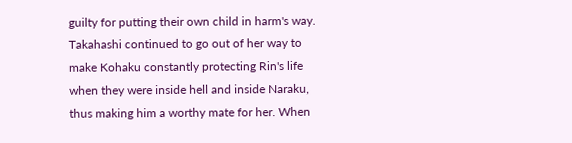guilty for putting their own child in harm's way. Takahashi continued to go out of her way to make Kohaku constantly protecting Rin's life when they were inside hell and inside Naraku, thus making him a worthy mate for her. When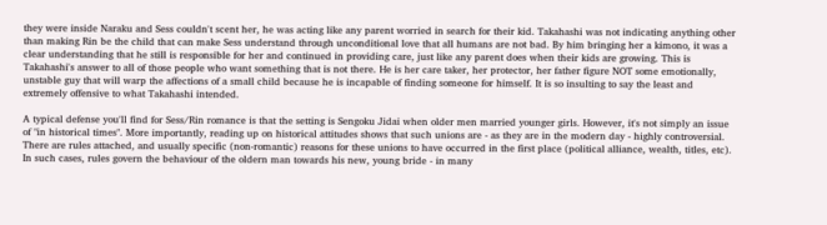they were inside Naraku and Sess couldn't scent her, he was acting like any parent worried in search for their kid. Takahashi was not indicating anything other than making Rin be the child that can make Sess understand through unconditional love that all humans are not bad. By him bringing her a kimono, it was a clear understanding that he still is responsible for her and continued in providing care, just like any parent does when their kids are growing. This is Takahashi's answer to all of those people who want something that is not there. He is her care taker, her protector, her father figure NOT some emotionally, unstable guy that will warp the affections of a small child because he is incapable of finding someone for himself. It is so insulting to say the least and extremely offensive to what Takahashi intended.

A typical defense you'll find for Sess/Rin romance is that the setting is Sengoku Jidai when older men married younger girls. However, it's not simply an issue of "in historical times". More importantly, reading up on historical attitudes shows that such unions are - as they are in the modern day - highly controversial. There are rules attached, and usually specific (non-romantic) reasons for these unions to have occurred in the first place (political alliance, wealth, titles, etc). In such cases, rules govern the behaviour of the oldern man towards his new, young bride - in many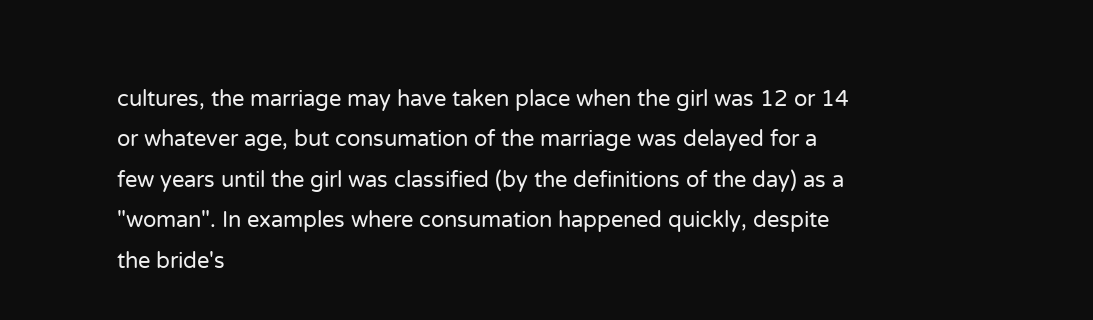cultures, the marriage may have taken place when the girl was 12 or 14 or whatever age, but consumation of the marriage was delayed for a few years until the girl was classified (by the definitions of the day) as a "woman". In examples where consumation happened quickly, despite the bride's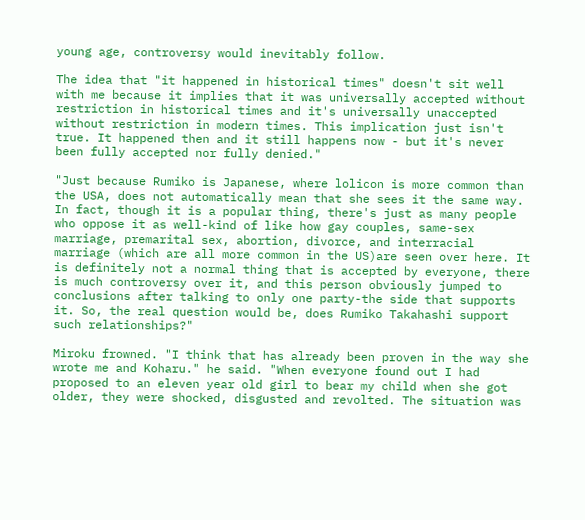young age, controversy would inevitably follow.

The idea that "it happened in historical times" doesn't sit well with me because it implies that it was universally accepted without restriction in historical times and it's universally unaccepted without restriction in modern times. This implication just isn't true. It happened then and it still happens now - but it's never been fully accepted nor fully denied."

"Just because Rumiko is Japanese, where lolicon is more common than the USA, does not automatically mean that she sees it the same way. In fact, though it is a popular thing, there's just as many people who oppose it as well-kind of like how gay couples, same-sex marriage, premarital sex, abortion, divorce, and interracial marriage (which are all more common in the US)are seen over here. It is definitely not a normal thing that is accepted by everyone, there is much controversy over it, and this person obviously jumped to conclusions after talking to only one party-the side that supports it. So, the real question would be, does Rumiko Takahashi support such relationships?"

Miroku frowned. "I think that has already been proven in the way she wrote me and Koharu." he said. "When everyone found out I had proposed to an eleven year old girl to bear my child when she got older, they were shocked, disgusted and revolted. The situation was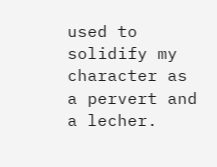used to solidify my character as a pervert and a lecher.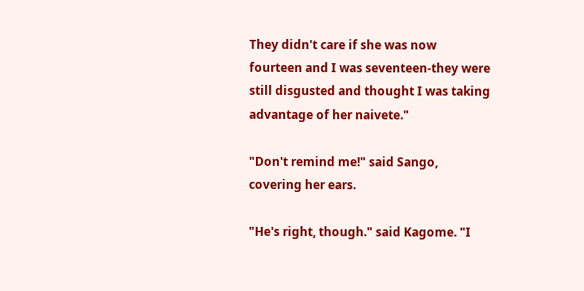They didn't care if she was now fourteen and I was seventeen-they were still disgusted and thought I was taking advantage of her naivete."

"Don't remind me!" said Sango, covering her ears.

"He's right, though." said Kagome. "I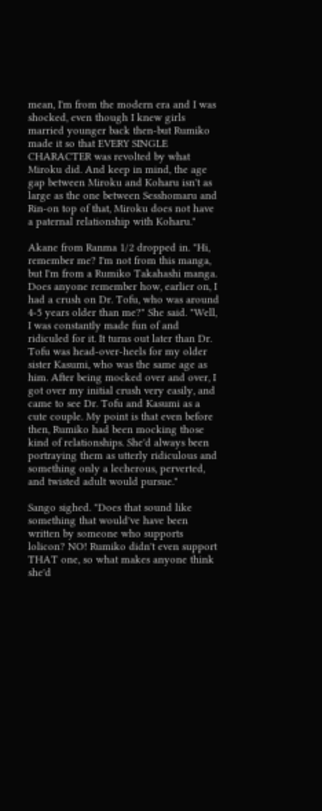mean, I'm from the modern era and I was shocked, even though I knew girls married younger back then-but Rumiko made it so that EVERY SINGLE CHARACTER was revolted by what Miroku did. And keep in mind, the age gap between Miroku and Koharu isn't as large as the one between Sesshomaru and Rin-on top of that, Miroku does not have a paternal relationship with Koharu."

Akane from Ranma 1/2 dropped in. "Hi, remember me? I'm not from this manga, but I'm from a Rumiko Takahashi manga. Does anyone remember how, earlier on, I had a crush on Dr. Tofu, who was around 4-5 years older than me?" She said. "Well, I was constantly made fun of and ridiculed for it. It turns out later than Dr. Tofu was head-over-heels for my older sister Kasumi, who was the same age as him. After being mocked over and over, I got over my initial crush very easily, and came to see Dr. Tofu and Kasumi as a cute couple. My point is that even before then, Rumiko had been mocking those kind of relationships. She'd always been portraying them as utterly ridiculous and something only a lecherous, perverted, and twisted adult would pursue."

Sango sighed. "Does that sound like something that would've have been written by someone who supports lolicon? NO! Rumiko didn't even support THAT one, so what makes anyone think she'd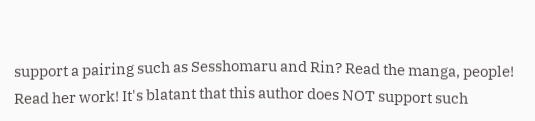support a pairing such as Sesshomaru and Rin? Read the manga, people! Read her work! It's blatant that this author does NOT support such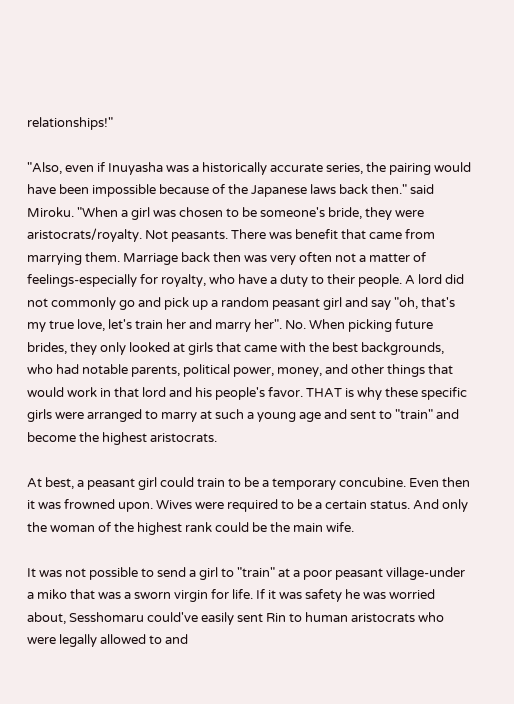relationships!"

"Also, even if Inuyasha was a historically accurate series, the pairing would have been impossible because of the Japanese laws back then." said Miroku. "When a girl was chosen to be someone's bride, they were aristocrats/royalty. Not peasants. There was benefit that came from marrying them. Marriage back then was very often not a matter of feelings-especially for royalty, who have a duty to their people. A lord did not commonly go and pick up a random peasant girl and say "oh, that's my true love, let's train her and marry her". No. When picking future brides, they only looked at girls that came with the best backgrounds, who had notable parents, political power, money, and other things that would work in that lord and his people's favor. THAT is why these specific girls were arranged to marry at such a young age and sent to "train" and become the highest aristocrats.

At best, a peasant girl could train to be a temporary concubine. Even then it was frowned upon. Wives were required to be a certain status. And only the woman of the highest rank could be the main wife.

It was not possible to send a girl to "train" at a poor peasant village-under a miko that was a sworn virgin for life. If it was safety he was worried about, Sesshomaru could've easily sent Rin to human aristocrats who were legally allowed to and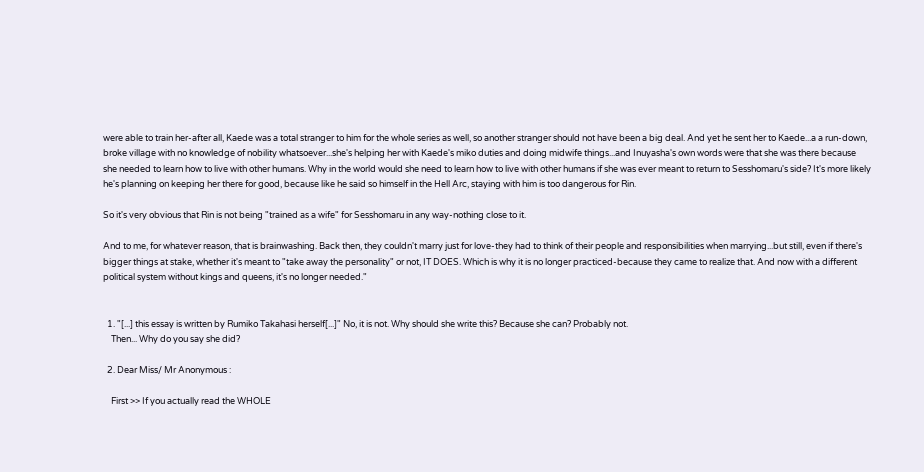were able to train her-after all, Kaede was a total stranger to him for the whole series as well, so another stranger should not have been a big deal. And yet he sent her to Kaede...a a run-down, broke village with no knowledge of nobility whatsoever...she's helping her with Kaede's miko duties and doing midwife things...and Inuyasha's own words were that she was there because she needed to learn how to live with other humans. Why in the world would she need to learn how to live with other humans if she was ever meant to return to Sesshomaru's side? It's more likely he's planning on keeping her there for good, because like he said so himself in the Hell Arc, staying with him is too dangerous for Rin.

So it's very obvious that Rin is not being "trained as a wife" for Sesshomaru in any way-nothing close to it.

And to me, for whatever reason, that is brainwashing. Back then, they couldn't marry just for love-they had to think of their people and responsibilities when marrying...but still, even if there's bigger things at stake, whether it's meant to "take away the personality" or not, IT DOES. Which is why it is no longer practiced-because they came to realize that. And now with a different political system without kings and queens, it's no longer needed."


  1. "[...] this essay is written by Rumiko Takahasi herself[...]" No, it is not. Why should she write this? Because she can? Probably not.
    Then... Why do you say she did?

  2. Dear Miss/ Mr Anonymous :

    First >> If you actually read the WHOLE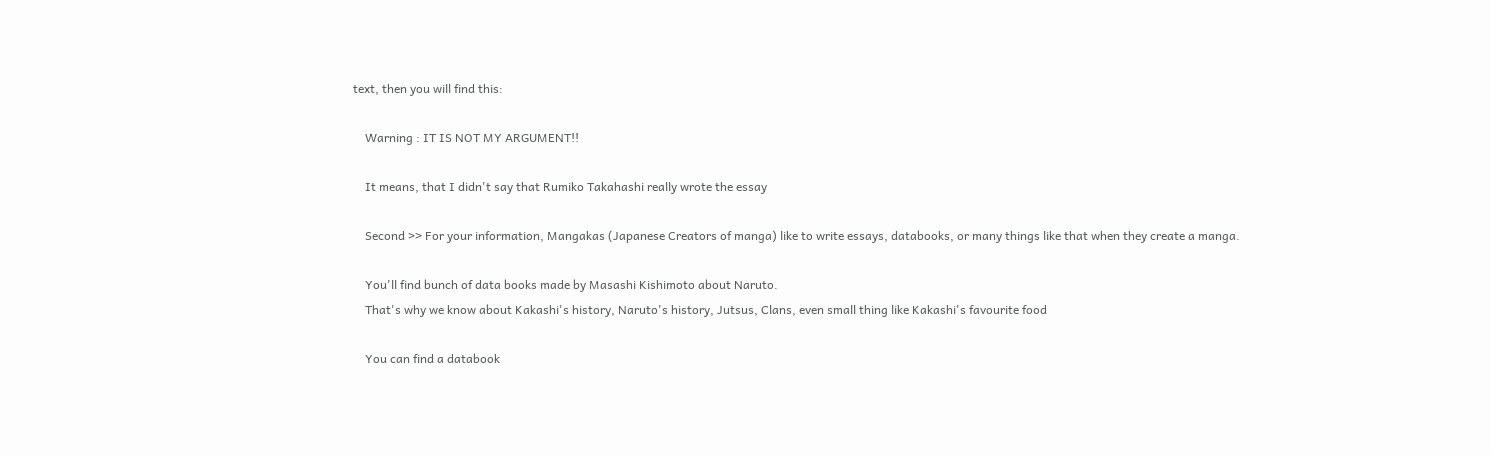text, then you will find this:

    Warning : IT IS NOT MY ARGUMENT!!

    It means, that I didn't say that Rumiko Takahashi really wrote the essay

    Second >> For your information, Mangakas (Japanese Creators of manga) like to write essays, databooks, or many things like that when they create a manga.

    You'll find bunch of data books made by Masashi Kishimoto about Naruto.
    That's why we know about Kakashi's history, Naruto's history, Jutsus, Clans, even small thing like Kakashi's favourite food

    You can find a databook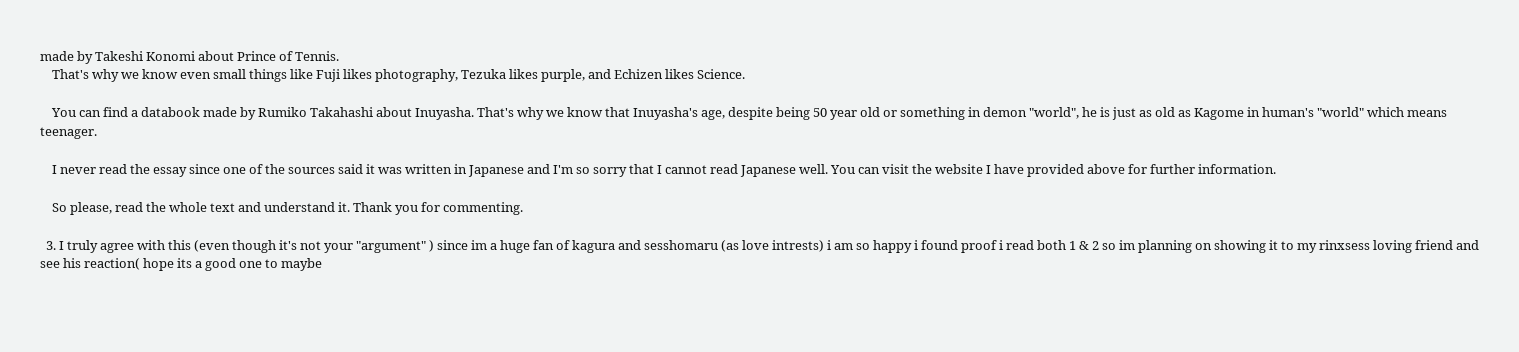made by Takeshi Konomi about Prince of Tennis.
    That's why we know even small things like Fuji likes photography, Tezuka likes purple, and Echizen likes Science.

    You can find a databook made by Rumiko Takahashi about Inuyasha. That's why we know that Inuyasha's age, despite being 50 year old or something in demon "world", he is just as old as Kagome in human's "world" which means teenager.

    I never read the essay since one of the sources said it was written in Japanese and I'm so sorry that I cannot read Japanese well. You can visit the website I have provided above for further information.

    So please, read the whole text and understand it. Thank you for commenting.

  3. I truly agree with this (even though it's not your "argument" ) since im a huge fan of kagura and sesshomaru (as love intrests) i am so happy i found proof i read both 1 & 2 so im planning on showing it to my rinxsess loving friend and see his reaction( hope its a good one to maybe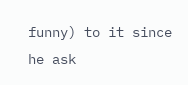funny) to it since he ask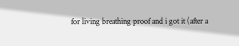for living breathing proof and i got it (after a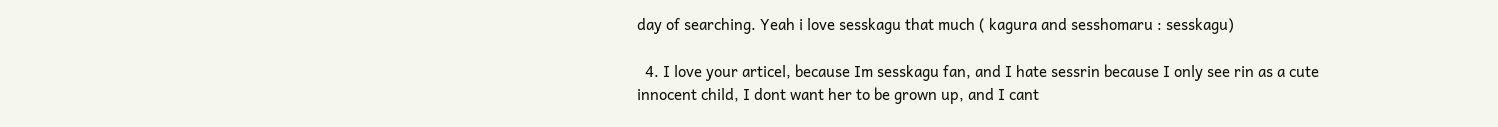day of searching. Yeah i love sesskagu that much ( kagura and sesshomaru : sesskagu)

  4. I love your articel, because Im sesskagu fan, and I hate sessrin because I only see rin as a cute innocent child, I dont want her to be grown up, and I cant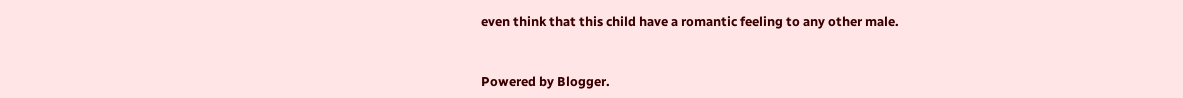even think that this child have a romantic feeling to any other male.


Powered by Blogger.